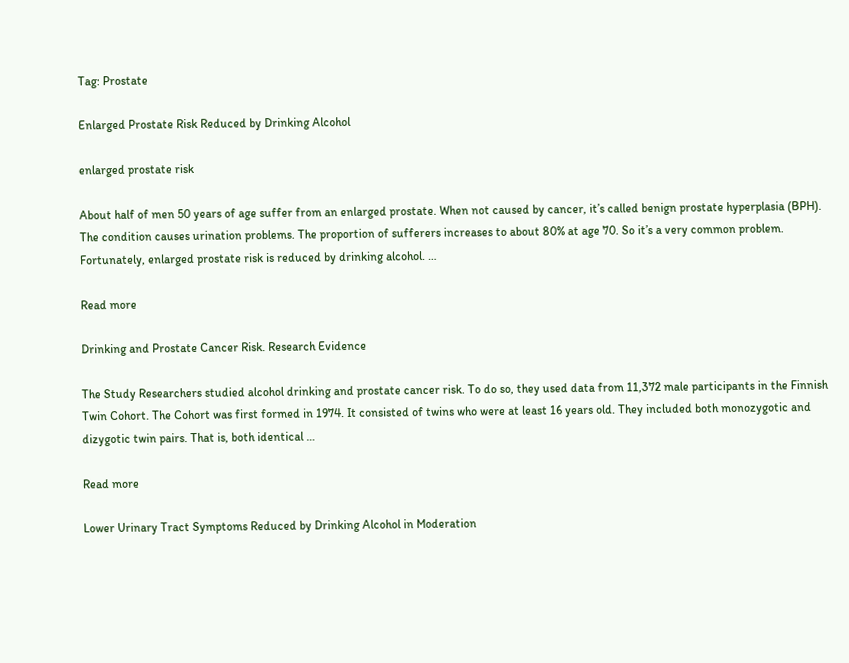Tag: Prostate

Enlarged Prostate Risk Reduced by Drinking Alcohol

enlarged prostate risk

About half of men 50 years of age suffer from an enlarged prostate. When not caused by cancer, it’s called benign prostate hyperplasia (BPH). The condition causes urination problems. The proportion of sufferers increases to about 80% at age 70. So it’s a very common problem. Fortunately, enlarged prostate risk is reduced by drinking alcohol. …

Read more

Drinking and Prostate Cancer Risk. Research Evidence

The Study Researchers studied alcohol drinking and prostate cancer risk. To do so, they used data from 11,372 male participants in the Finnish Twin Cohort. The Cohort was first formed in 1974. It consisted of twins who were at least 16 years old. They included both monozygotic and dizygotic twin pairs. That is, both identical …

Read more

Lower Urinary Tract Symptoms Reduced by Drinking Alcohol in Moderation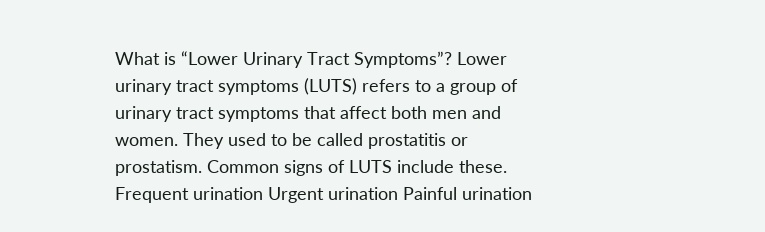What is “Lower Urinary Tract Symptoms”? Lower urinary tract symptoms (LUTS) refers to a group of urinary tract symptoms that affect both men and women. They used to be called prostatitis or prostatism. Common signs of LUTS include these. Frequent urination Urgent urination Painful urination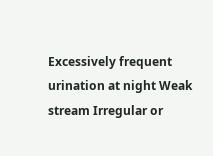Excessively frequent urination at night Weak stream Irregular or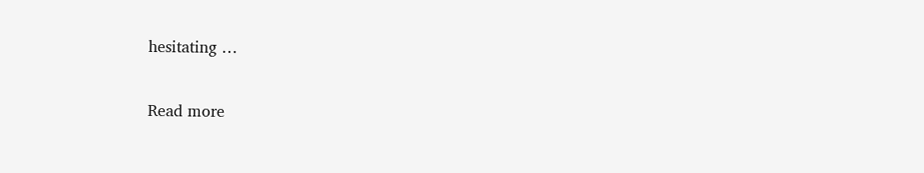hesitating …

Read more